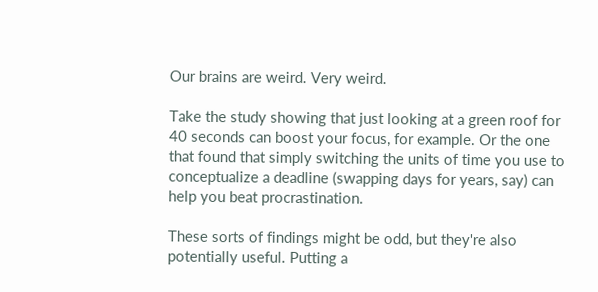Our brains are weird. Very weird.

Take the study showing that just looking at a green roof for 40 seconds can boost your focus, for example. Or the one that found that simply switching the units of time you use to conceptualize a deadline (swapping days for years, say) can help you beat procrastination.

These sorts of findings might be odd, but they're also potentially useful. Putting a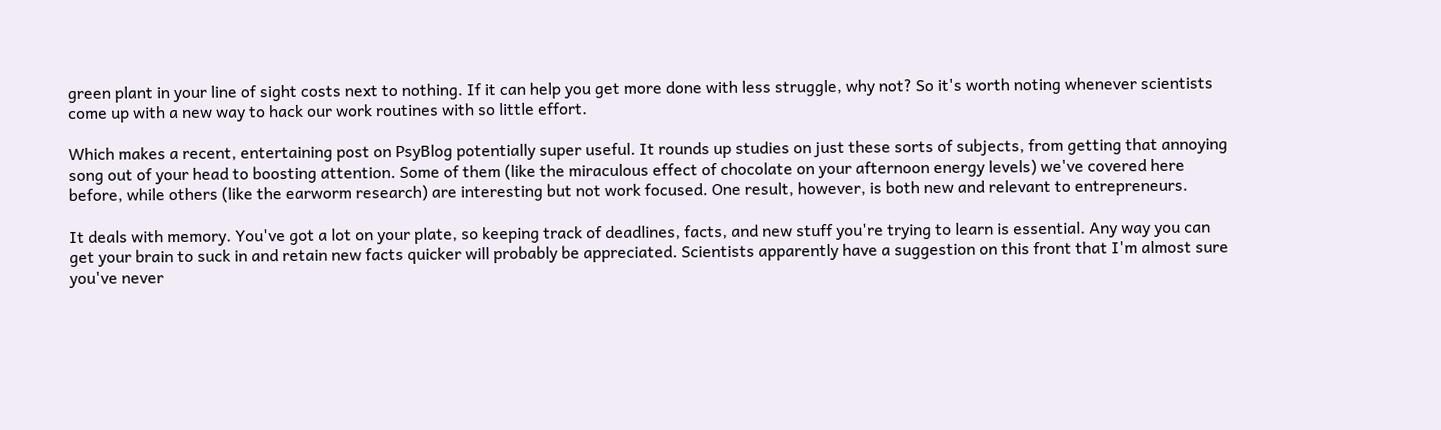green plant in your line of sight costs next to nothing. If it can help you get more done with less struggle, why not? So it's worth noting whenever scientists come up with a new way to hack our work routines with so little effort.

Which makes a recent, entertaining post on PsyBlog potentially super useful. It rounds up studies on just these sorts of subjects, from getting that annoying song out of your head to boosting attention. Some of them (like the miraculous effect of chocolate on your afternoon energy levels) we've covered here before, while others (like the earworm research) are interesting but not work focused. One result, however, is both new and relevant to entrepreneurs.

It deals with memory. You've got a lot on your plate, so keeping track of deadlines, facts, and new stuff you're trying to learn is essential. Any way you can get your brain to suck in and retain new facts quicker will probably be appreciated. Scientists apparently have a suggestion on this front that I'm almost sure you've never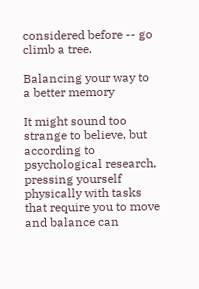considered before -- go climb a tree.

Balancing your way to a better memory

It might sound too strange to believe, but according to psychological research, pressing yourself physically with tasks that require you to move and balance can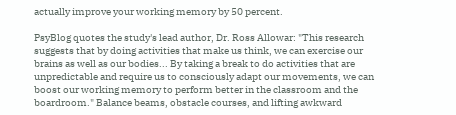actually improve your working memory by 50 percent.

PsyBlog quotes the study's lead author, Dr. Ross Allowar: "This research suggests that by doing activities that make us think, we can exercise our brains as well as our bodies... By taking a break to do activities that are unpredictable and require us to consciously adapt our movements, we can boost our working memory to perform better in the classroom and the boardroom." Balance beams, obstacle courses, and lifting awkward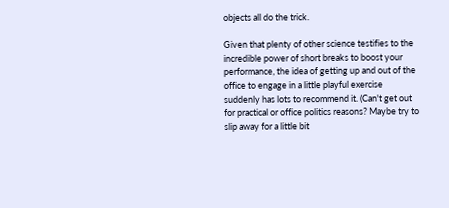objects all do the trick.

Given that plenty of other science testifies to the incredible power of short breaks to boost your performance, the idea of getting up and out of the office to engage in a little playful exercise suddenly has lots to recommend it. (Can't get out for practical or office politics reasons? Maybe try to slip away for a little bit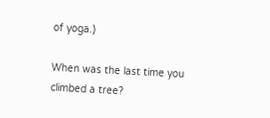of yoga.)

When was the last time you climbed a tree?